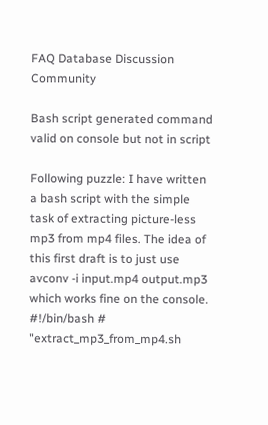FAQ Database Discussion Community

Bash script generated command valid on console but not in script

Following puzzle: I have written a bash script with the simple task of extracting picture-less mp3 from mp4 files. The idea of this first draft is to just use avconv -i input.mp4 output.mp3 which works fine on the console. #!/bin/bash # "extract_mp3_from_mp4.sh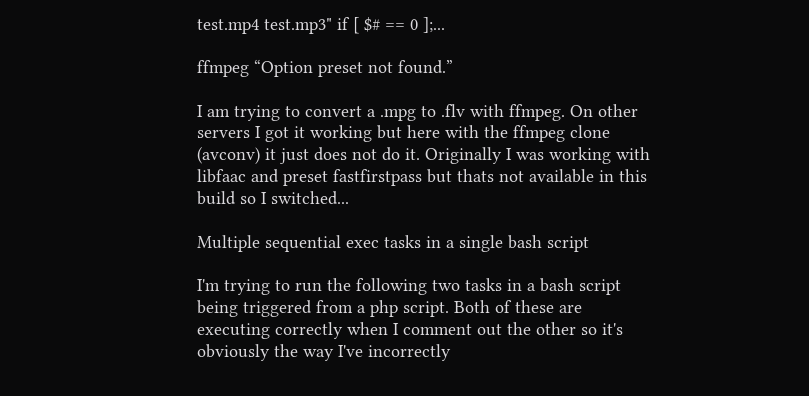test.mp4 test.mp3" if [ $# == 0 ];...

ffmpeg “Option preset not found.”

I am trying to convert a .mpg to .flv with ffmpeg. On other servers I got it working but here with the ffmpeg clone (avconv) it just does not do it. Originally I was working with libfaac and preset fastfirstpass but thats not available in this build so I switched...

Multiple sequential exec tasks in a single bash script

I'm trying to run the following two tasks in a bash script being triggered from a php script. Both of these are executing correctly when I comment out the other so it's obviously the way I've incorrectly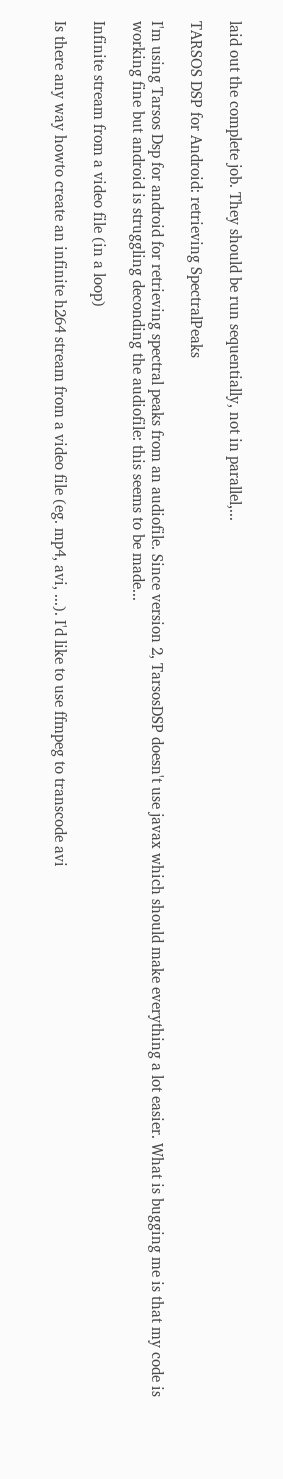laid out the complete job. They should be run sequentially, not in parallel,...

TARSOS DSP for Android: retrieving SpectralPeaks

I'm using Tarsos Dsp for android for retrieving spectral peaks from an audiofile. Since version 2, TarsosDSP doesn't use javax which should make everything a lot easier. What is bugging me is that my code is working fine but android is struggling deconding the audiofile: this seems to be made...

Infinite stream from a video file (in a loop)

Is there any way howto create an infinite h264 stream from a video file (eg. mp4, avi, ...). I'd like to use ffmpeg to transcode avi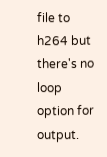file to h264 but there's no loop option for output.